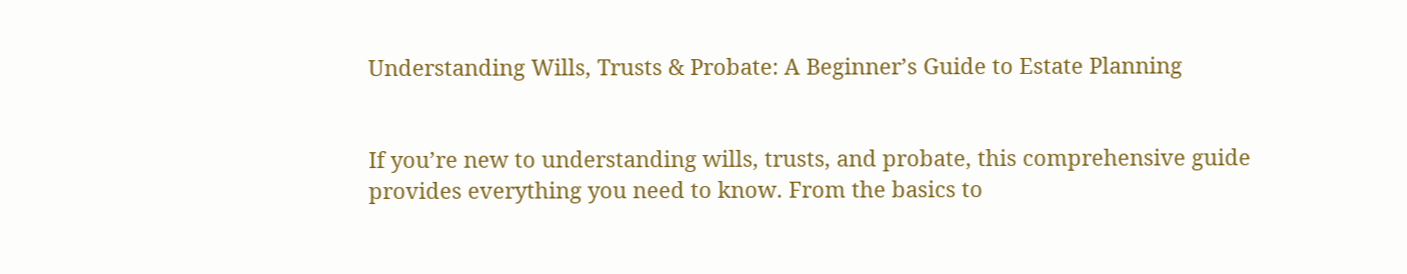Understanding Wills, Trusts & Probate: A Beginner’s Guide to Estate Planning


If you’re new to understanding wills, trusts, and probate, this comprehensive guide provides everything you need to know. From the basics to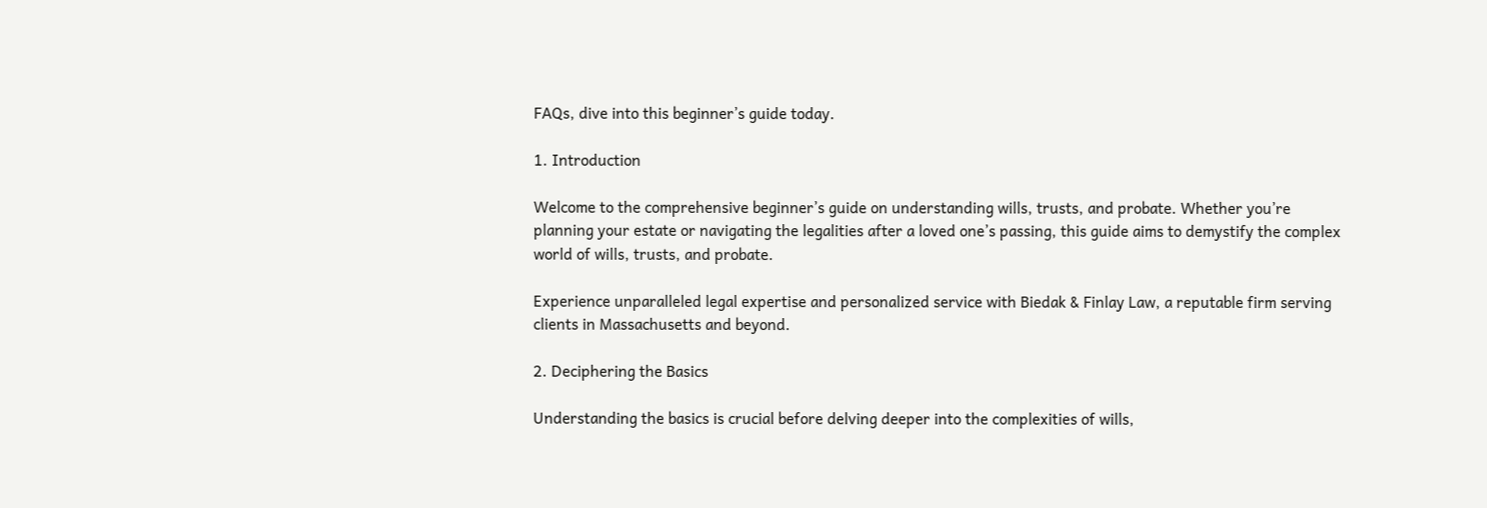FAQs, dive into this beginner’s guide today.

1. Introduction

Welcome to the comprehensive beginner’s guide on understanding wills, trusts, and probate. Whether you’re planning your estate or navigating the legalities after a loved one’s passing, this guide aims to demystify the complex world of wills, trusts, and probate.

Experience unparalleled legal expertise and personalized service with Biedak & Finlay Law, a reputable firm serving clients in Massachusetts and beyond.

2. Deciphering the Basics

Understanding the basics is crucial before delving deeper into the complexities of wills,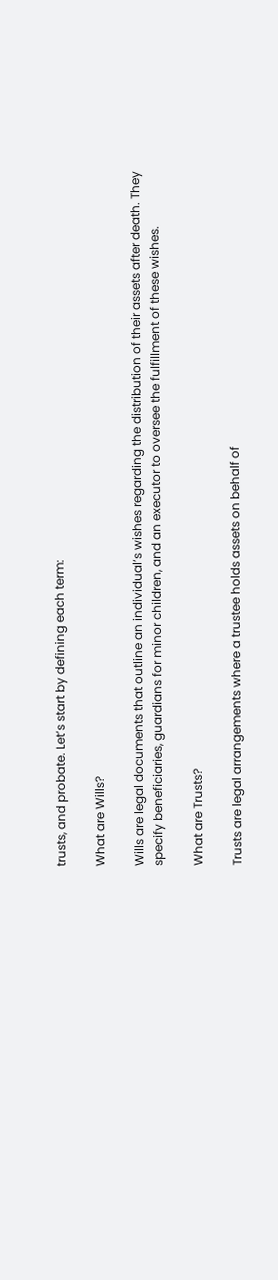trusts, and probate. Let’s start by defining each term:

What are Wills?

Wills are legal documents that outline an individual’s wishes regarding the distribution of their assets after death. They specify beneficiaries, guardians for minor children, and an executor to oversee the fulfillment of these wishes.

What are Trusts?

Trusts are legal arrangements where a trustee holds assets on behalf of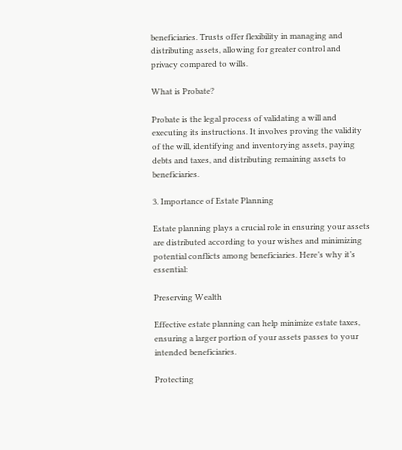beneficiaries. Trusts offer flexibility in managing and distributing assets, allowing for greater control and privacy compared to wills.

What is Probate?

Probate is the legal process of validating a will and executing its instructions. It involves proving the validity of the will, identifying and inventorying assets, paying debts and taxes, and distributing remaining assets to beneficiaries.

3. Importance of Estate Planning

Estate planning plays a crucial role in ensuring your assets are distributed according to your wishes and minimizing potential conflicts among beneficiaries. Here’s why it’s essential:

Preserving Wealth

Effective estate planning can help minimize estate taxes, ensuring a larger portion of your assets passes to your intended beneficiaries.

Protecting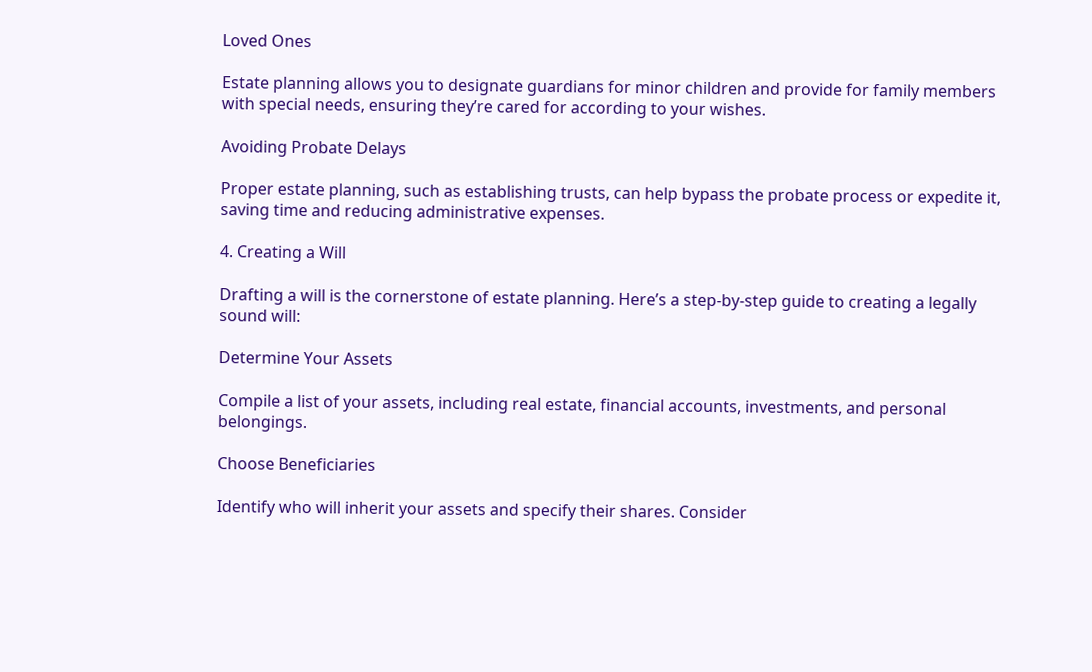Loved Ones

Estate planning allows you to designate guardians for minor children and provide for family members with special needs, ensuring they’re cared for according to your wishes.

Avoiding Probate Delays

Proper estate planning, such as establishing trusts, can help bypass the probate process or expedite it, saving time and reducing administrative expenses.

4. Creating a Will

Drafting a will is the cornerstone of estate planning. Here’s a step-by-step guide to creating a legally sound will:

Determine Your Assets

Compile a list of your assets, including real estate, financial accounts, investments, and personal belongings.

Choose Beneficiaries

Identify who will inherit your assets and specify their shares. Consider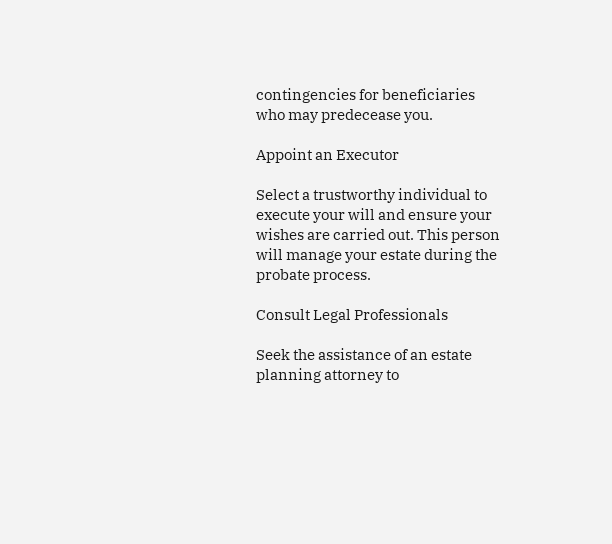contingencies for beneficiaries who may predecease you.

Appoint an Executor

Select a trustworthy individual to execute your will and ensure your wishes are carried out. This person will manage your estate during the probate process.

Consult Legal Professionals

Seek the assistance of an estate planning attorney to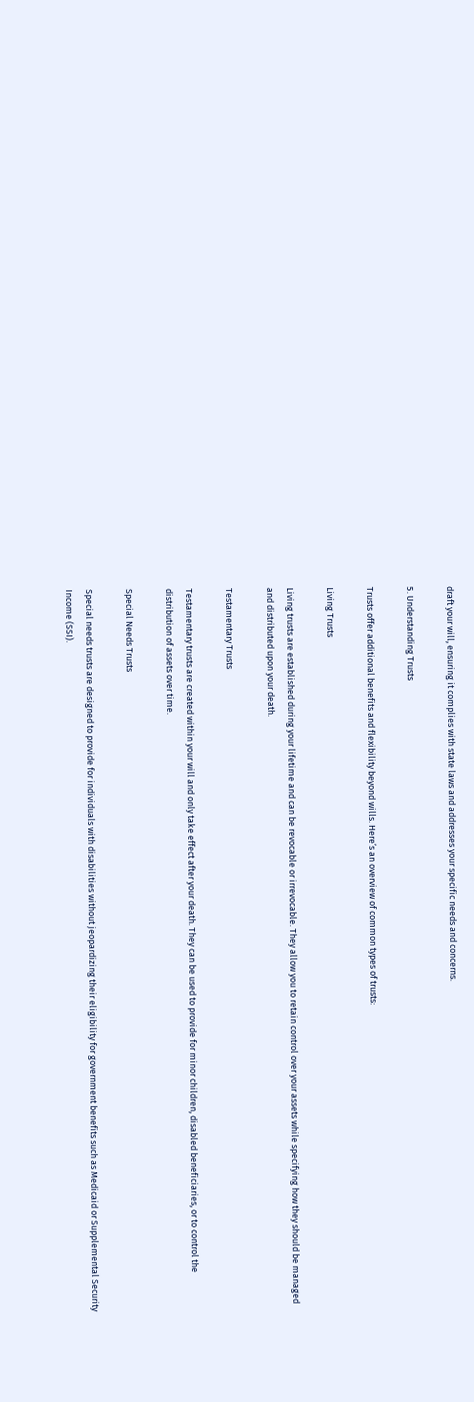draft your will, ensuring it complies with state laws and addresses your specific needs and concerns.

5. Understanding Trusts

Trusts offer additional benefits and flexibility beyond wills. Here’s an overview of common types of trusts:

Living Trusts

Living trusts are established during your lifetime and can be revocable or irrevocable. They allow you to retain control over your assets while specifying how they should be managed and distributed upon your death.

Testamentary Trusts

Testamentary trusts are created within your will and only take effect after your death. They can be used to provide for minor children, disabled beneficiaries, or to control the distribution of assets over time.

Special Needs Trusts

Special needs trusts are designed to provide for individuals with disabilities without jeopardizing their eligibility for government benefits such as Medicaid or Supplemental Security Income (SSI).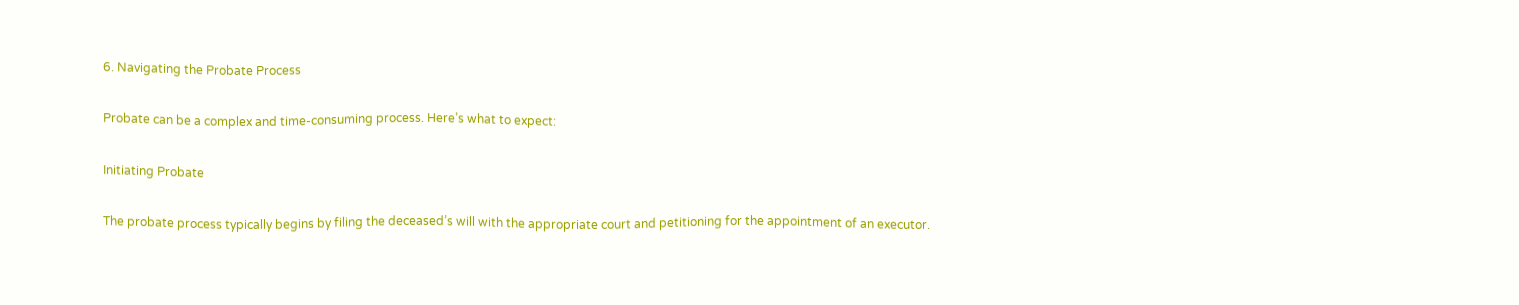6. Navigating the Probate Process

Probate can be a complex and time-consuming process. Here’s what to expect:

Initiating Probate

The probate process typically begins by filing the deceased’s will with the appropriate court and petitioning for the appointment of an executor.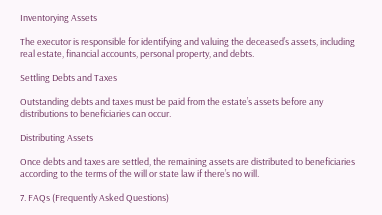Inventorying Assets

The executor is responsible for identifying and valuing the deceased’s assets, including real estate, financial accounts, personal property, and debts.

Settling Debts and Taxes

Outstanding debts and taxes must be paid from the estate’s assets before any distributions to beneficiaries can occur.

Distributing Assets

Once debts and taxes are settled, the remaining assets are distributed to beneficiaries according to the terms of the will or state law if there’s no will.

7. FAQs (Frequently Asked Questions)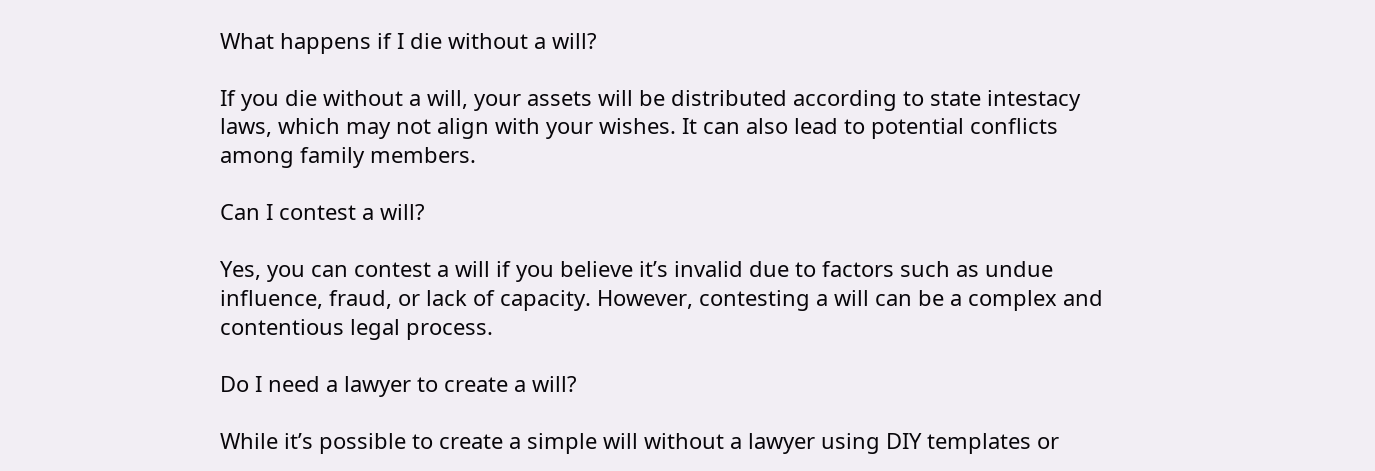What happens if I die without a will?

If you die without a will, your assets will be distributed according to state intestacy laws, which may not align with your wishes. It can also lead to potential conflicts among family members.

Can I contest a will?

Yes, you can contest a will if you believe it’s invalid due to factors such as undue influence, fraud, or lack of capacity. However, contesting a will can be a complex and contentious legal process.

Do I need a lawyer to create a will?

While it’s possible to create a simple will without a lawyer using DIY templates or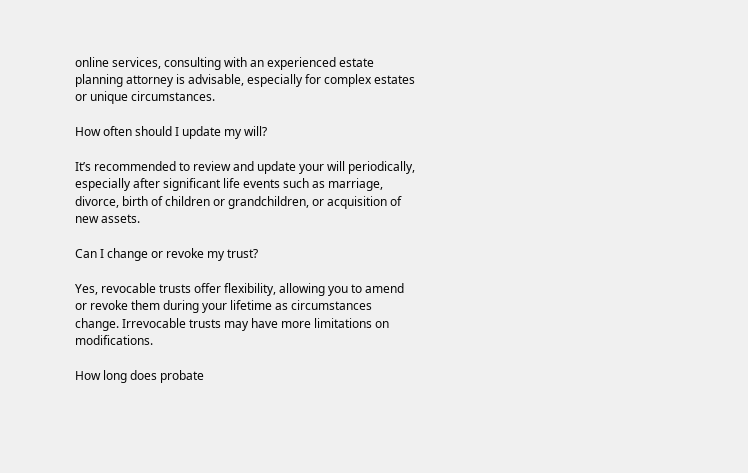online services, consulting with an experienced estate planning attorney is advisable, especially for complex estates or unique circumstances.

How often should I update my will?

It’s recommended to review and update your will periodically, especially after significant life events such as marriage, divorce, birth of children or grandchildren, or acquisition of new assets.

Can I change or revoke my trust?

Yes, revocable trusts offer flexibility, allowing you to amend or revoke them during your lifetime as circumstances change. Irrevocable trusts may have more limitations on modifications.

How long does probate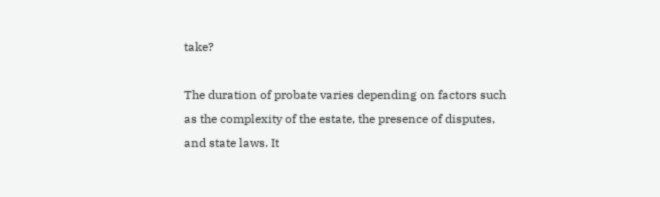take?

The duration of probate varies depending on factors such as the complexity of the estate, the presence of disputes, and state laws. It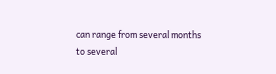can range from several months to several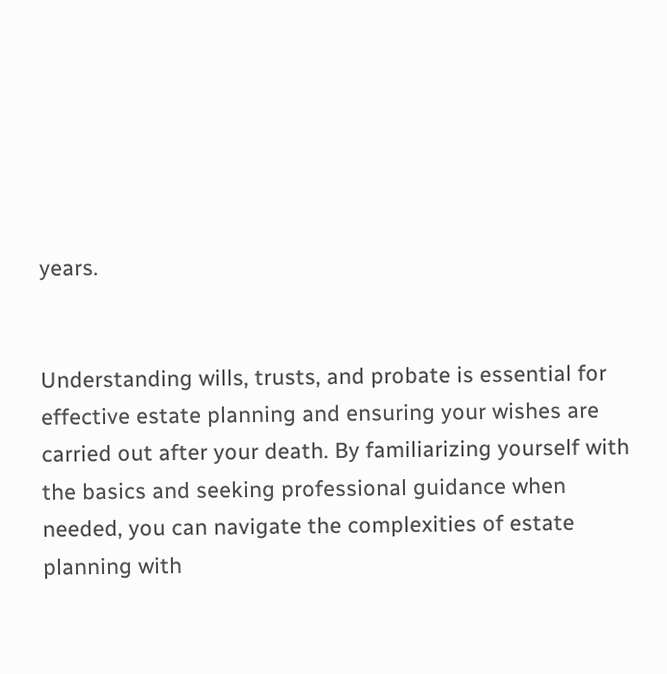years.


Understanding wills, trusts, and probate is essential for effective estate planning and ensuring your wishes are carried out after your death. By familiarizing yourself with the basics and seeking professional guidance when needed, you can navigate the complexities of estate planning with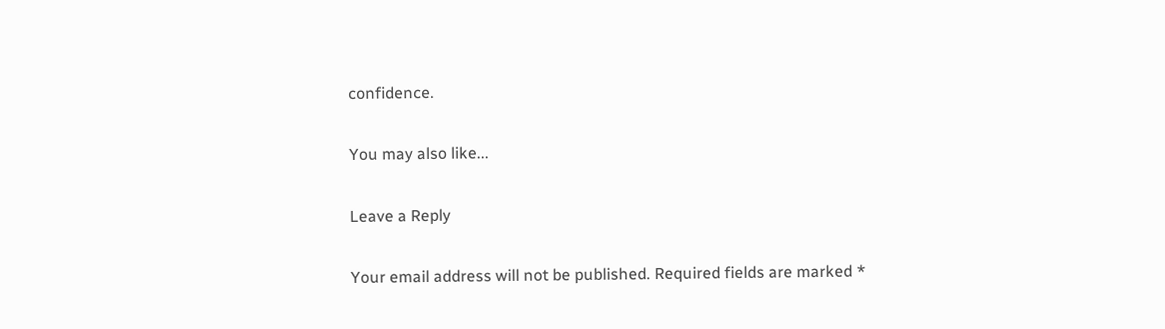confidence.

You may also like...

Leave a Reply

Your email address will not be published. Required fields are marked *